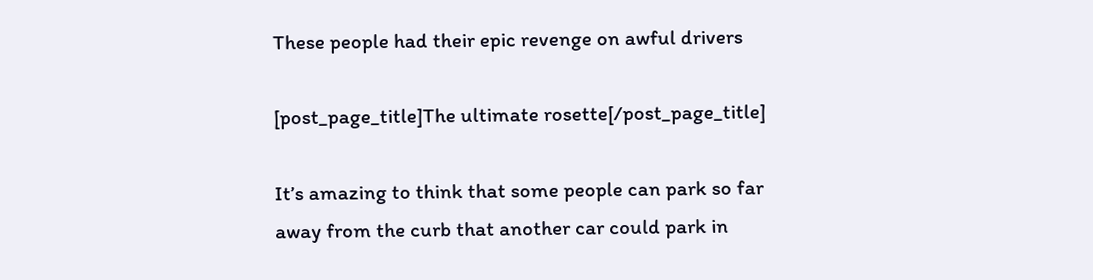These people had their epic revenge on awful drivers

[post_page_title]The ultimate rosette[/post_page_title]

It’s amazing to think that some people can park so far away from the curb that another car could park in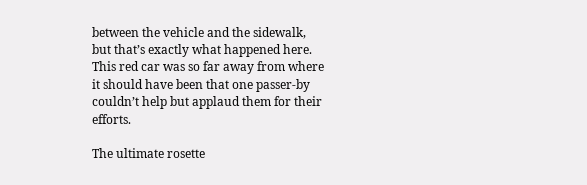between the vehicle and the sidewalk, but that’s exactly what happened here. This red car was so far away from where it should have been that one passer-by couldn’t help but applaud them for their efforts.

The ultimate rosette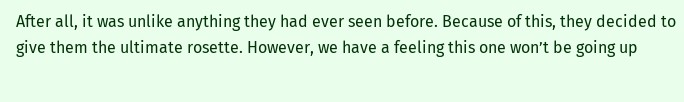After all, it was unlike anything they had ever seen before. Because of this, they decided to give them the ultimate rosette. However, we have a feeling this one won’t be going up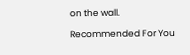on the wall.

Recommended For You